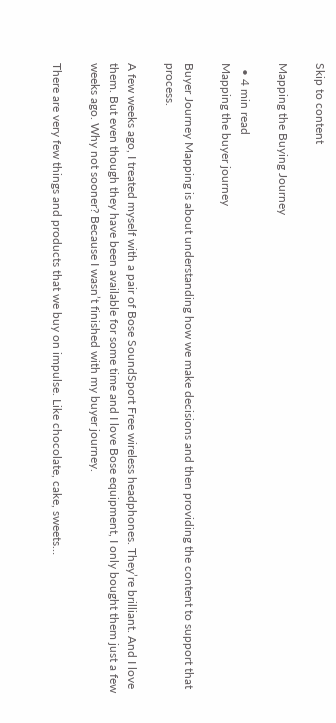Skip to content

Mapping the Buying Journey

  • 4 min read
Mapping the buyer journey

Buyer Journey Mapping is about understanding how we make decisions and then providing the content to support that process.

A few weeks ago, I treated myself with a pair of Bose SoundSport Free wireless headphones. They’re brilliant. And I love them. But even though they have been available for some time and I love Bose equipment, I only bought them just a few weeks ago. Why not sooner? Because I wasn’t finished with my buyer journey.

There are very few things and products that we buy on impulse. Like chocolate, cake, sweets…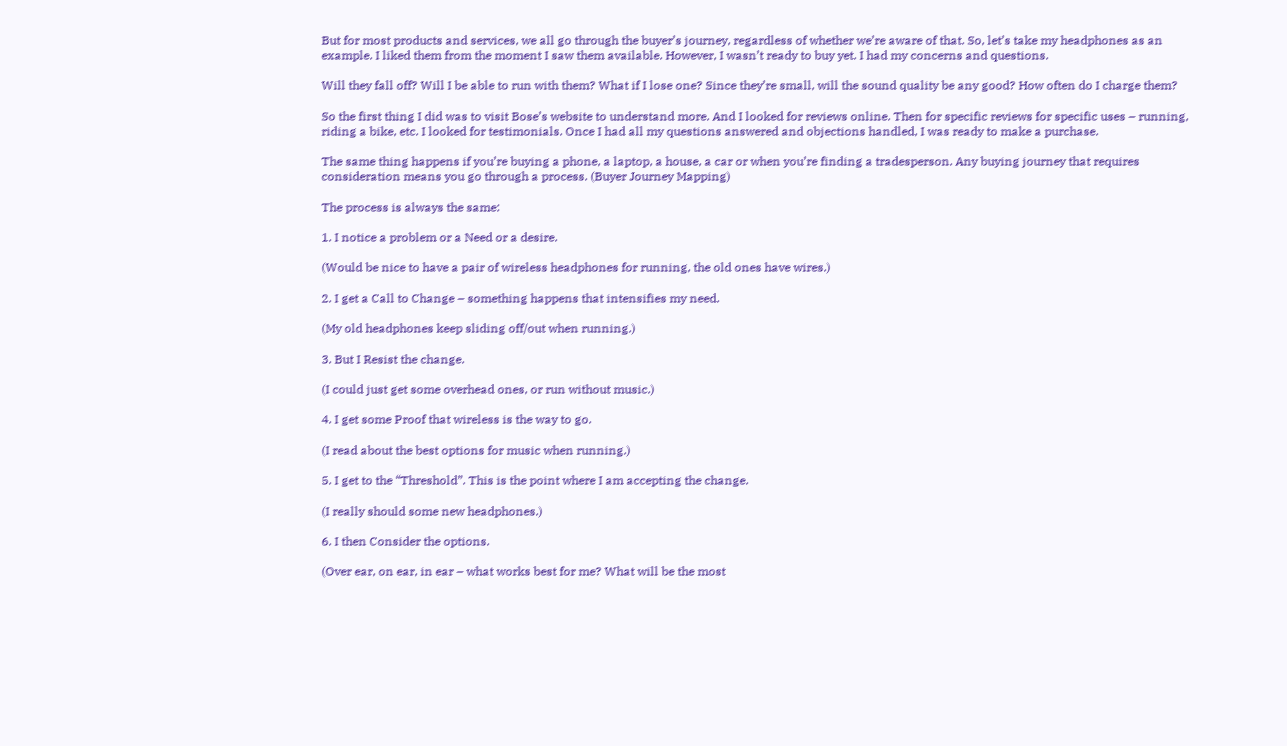But for most products and services, we all go through the buyer’s journey, regardless of whether we’re aware of that. So, let’s take my headphones as an example. I liked them from the moment I saw them available. However, I wasn’t ready to buy yet. I had my concerns and questions.

Will they fall off? Will I be able to run with them? What if I lose one? Since they’re small, will the sound quality be any good? How often do I charge them?

So the first thing I did was to visit Bose’s website to understand more. And I looked for reviews online. Then for specific reviews for specific uses – running, riding a bike, etc. I looked for testimonials. Once I had all my questions answered and objections handled, I was ready to make a purchase.

The same thing happens if you’re buying a phone, a laptop, a house, a car or when you’re finding a tradesperson. Any buying journey that requires consideration means you go through a process. (Buyer Journey Mapping)

The process is always the same:

1. I notice a problem or a Need or a desire.

(Would be nice to have a pair of wireless headphones for running, the old ones have wires.)

2. I get a Call to Change – something happens that intensifies my need.

(My old headphones keep sliding off/out when running.)

3. But I Resist the change.

(I could just get some overhead ones, or run without music.)

4. I get some Proof that wireless is the way to go.

(I read about the best options for music when running.)

5. I get to the “Threshold”. This is the point where I am accepting the change.

(I really should some new headphones.)

6. I then Consider the options.

(Over ear, on ear, in ear – what works best for me? What will be the most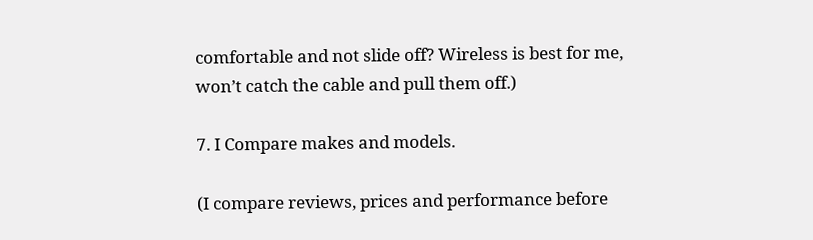comfortable and not slide off? Wireless is best for me, won’t catch the cable and pull them off.)

7. I Compare makes and models.

(I compare reviews, prices and performance before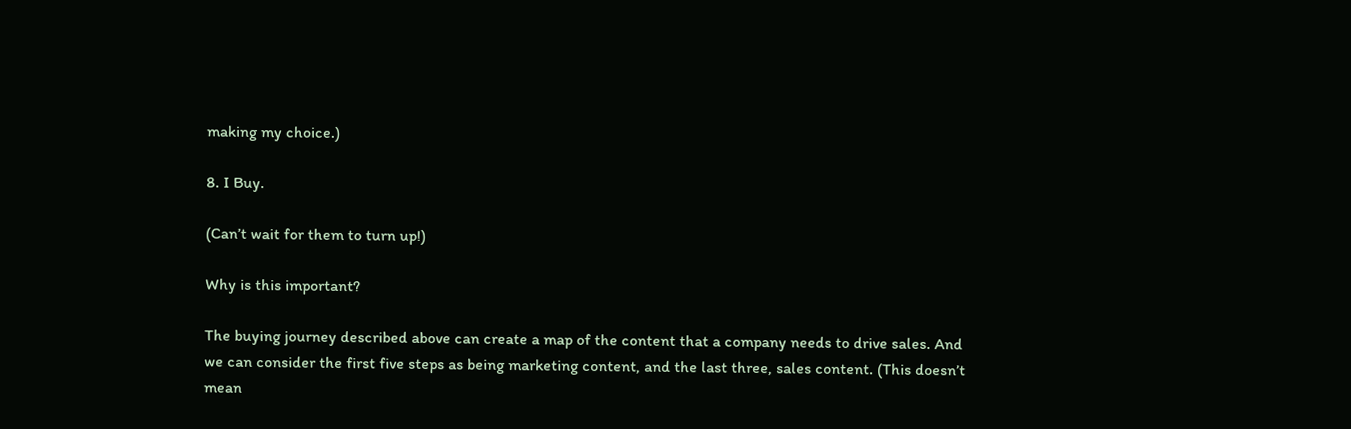making my choice.)

8. I Buy.

(Can’t wait for them to turn up!)

Why is this important?

The buying journey described above can create a map of the content that a company needs to drive sales. And we can consider the first five steps as being marketing content, and the last three, sales content. (This doesn’t mean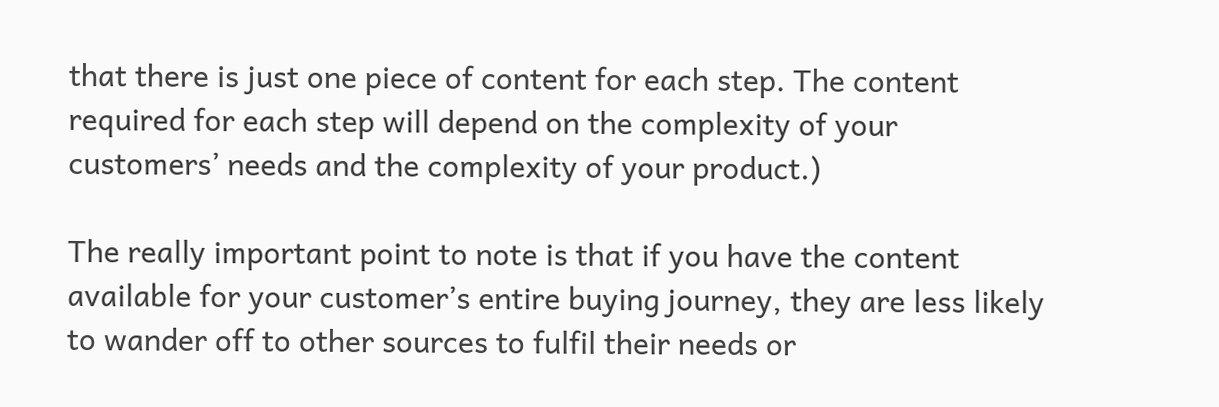that there is just one piece of content for each step. The content required for each step will depend on the complexity of your customers’ needs and the complexity of your product.)

The really important point to note is that if you have the content available for your customer’s entire buying journey, they are less likely to wander off to other sources to fulfil their needs or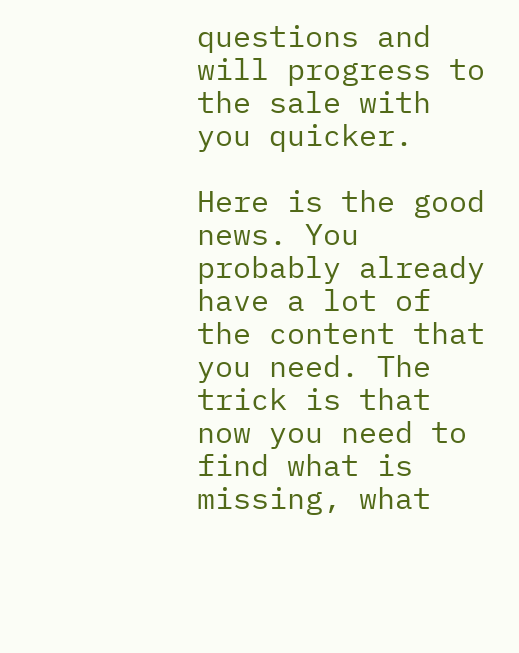questions and will progress to the sale with you quicker.

Here is the good news. You probably already have a lot of the content that you need. The trick is that now you need to find what is missing, what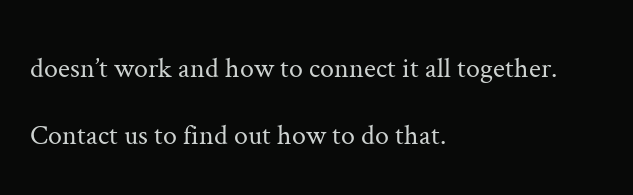doesn’t work and how to connect it all together.

Contact us to find out how to do that.